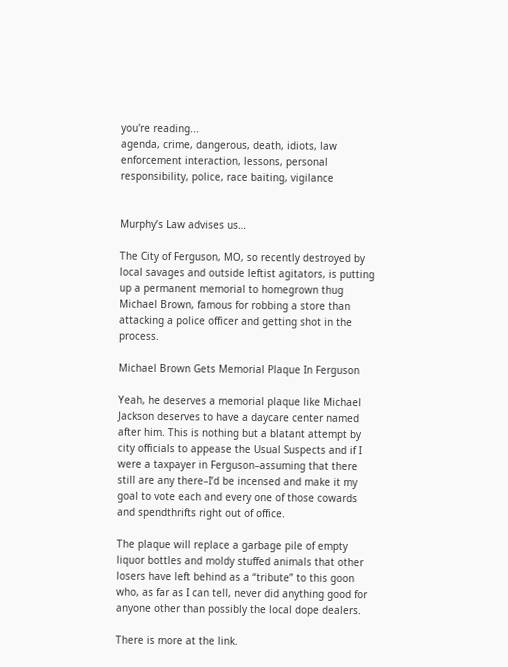you're reading...
agenda, crime, dangerous, death, idiots, law enforcement interaction, lessons, personal responsibility, police, race baiting, vigilance


Murphy’s Law advises us…

The City of Ferguson, MO, so recently destroyed by local savages and outside leftist agitators, is putting up a permanent memorial to homegrown thug Michael Brown, famous for robbing a store than attacking a police officer and getting shot in the process.

Michael Brown Gets Memorial Plaque In Ferguson

Yeah, he deserves a memorial plaque like Michael Jackson deserves to have a daycare center named after him. This is nothing but a blatant attempt by city officials to appease the Usual Suspects and if I were a taxpayer in Ferguson–assuming that there still are any there–I’d be incensed and make it my goal to vote each and every one of those cowards and spendthrifts right out of office.

The plaque will replace a garbage pile of empty liquor bottles and moldy stuffed animals that other losers have left behind as a “tribute” to this goon who, as far as I can tell, never did anything good for anyone other than possibly the local dope dealers.

There is more at the link.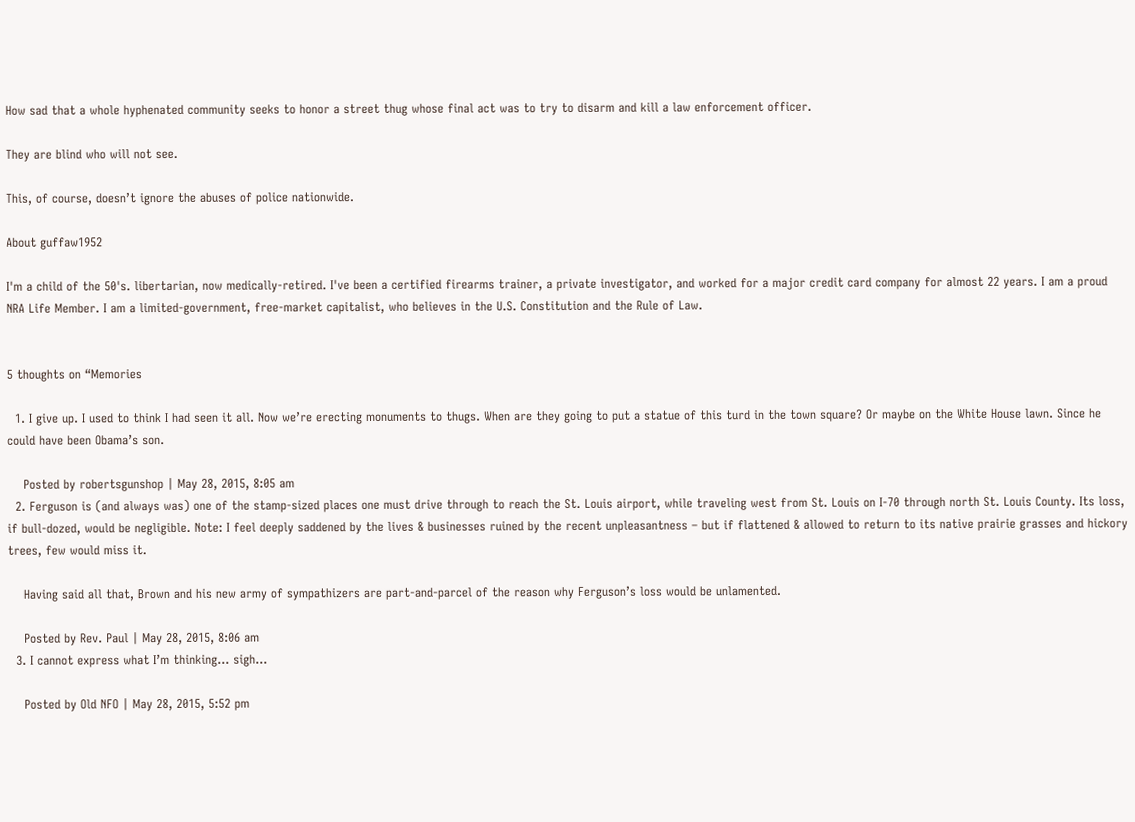How sad that a whole hyphenated community seeks to honor a street thug whose final act was to try to disarm and kill a law enforcement officer.

They are blind who will not see.

This, of course, doesn’t ignore the abuses of police nationwide.

About guffaw1952

I'm a child of the 50's. libertarian, now medically-retired. I've been a certified firearms trainer, a private investigator, and worked for a major credit card company for almost 22 years. I am a proud NRA Life Member. I am a limited-government, free-market capitalist, who believes in the U.S. Constitution and the Rule of Law.


5 thoughts on “Memories

  1. I give up. I used to think I had seen it all. Now we’re erecting monuments to thugs. When are they going to put a statue of this turd in the town square? Or maybe on the White House lawn. Since he could have been Obama’s son.

    Posted by robertsgunshop | May 28, 2015, 8:05 am
  2. Ferguson is (and always was) one of the stamp-sized places one must drive through to reach the St. Louis airport, while traveling west from St. Louis on I-70 through north St. Louis County. Its loss, if bull-dozed, would be negligible. Note: I feel deeply saddened by the lives & businesses ruined by the recent unpleasantness – but if flattened & allowed to return to its native prairie grasses and hickory trees, few would miss it.

    Having said all that, Brown and his new army of sympathizers are part-and-parcel of the reason why Ferguson’s loss would be unlamented.

    Posted by Rev. Paul | May 28, 2015, 8:06 am
  3. I cannot express what I’m thinking… sigh…

    Posted by Old NFO | May 28, 2015, 5:52 pm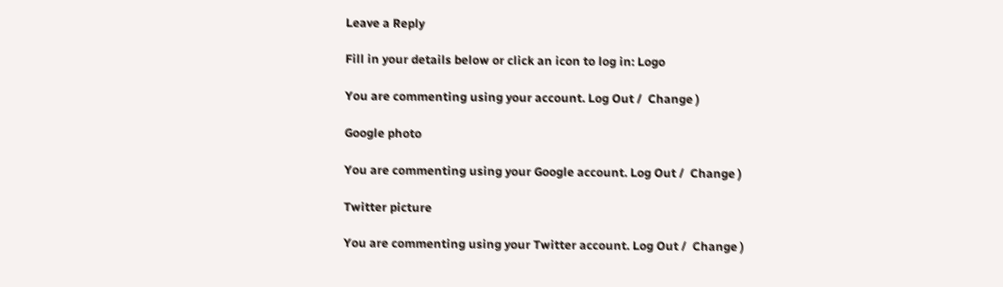Leave a Reply

Fill in your details below or click an icon to log in: Logo

You are commenting using your account. Log Out /  Change )

Google photo

You are commenting using your Google account. Log Out /  Change )

Twitter picture

You are commenting using your Twitter account. Log Out /  Change )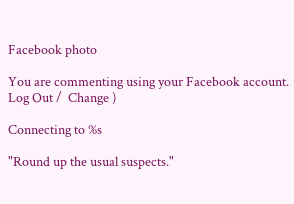Facebook photo

You are commenting using your Facebook account. Log Out /  Change )

Connecting to %s

"Round up the usual suspects."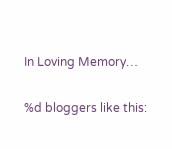In Loving Memory…

%d bloggers like this: